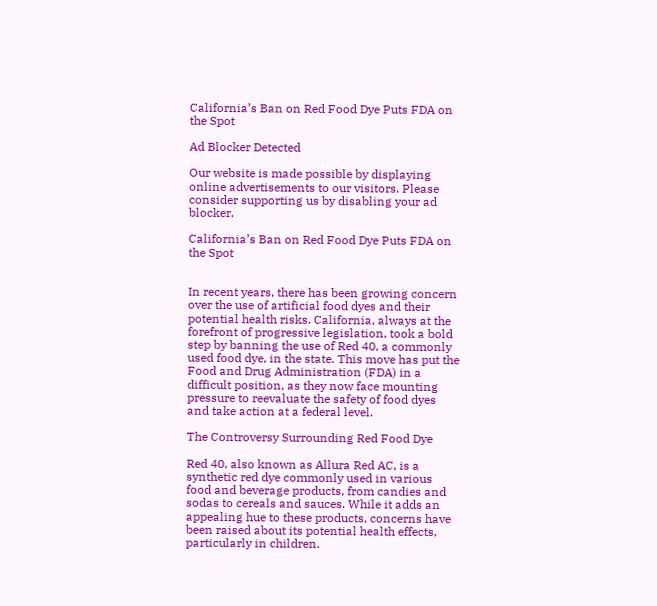California’s Ban on Red Food Dye Puts FDA on the Spot

Ad Blocker Detected

Our website is made possible by displaying online advertisements to our visitors. Please consider supporting us by disabling your ad blocker.

California’s Ban on Red Food Dye Puts FDA on the Spot


In recent years, there has been growing concern over the use of artificial food dyes and their potential health risks. California, always at the forefront of progressive legislation, took a bold step by banning the use of Red 40, a commonly used food dye, in the state. This move has put the Food and Drug Administration (FDA) in a difficult position, as they now face mounting pressure to reevaluate the safety of food dyes and take action at a federal level.

The Controversy Surrounding Red Food Dye

Red 40, also known as Allura Red AC, is a synthetic red dye commonly used in various food and beverage products, from candies and sodas to cereals and sauces. While it adds an appealing hue to these products, concerns have been raised about its potential health effects, particularly in children.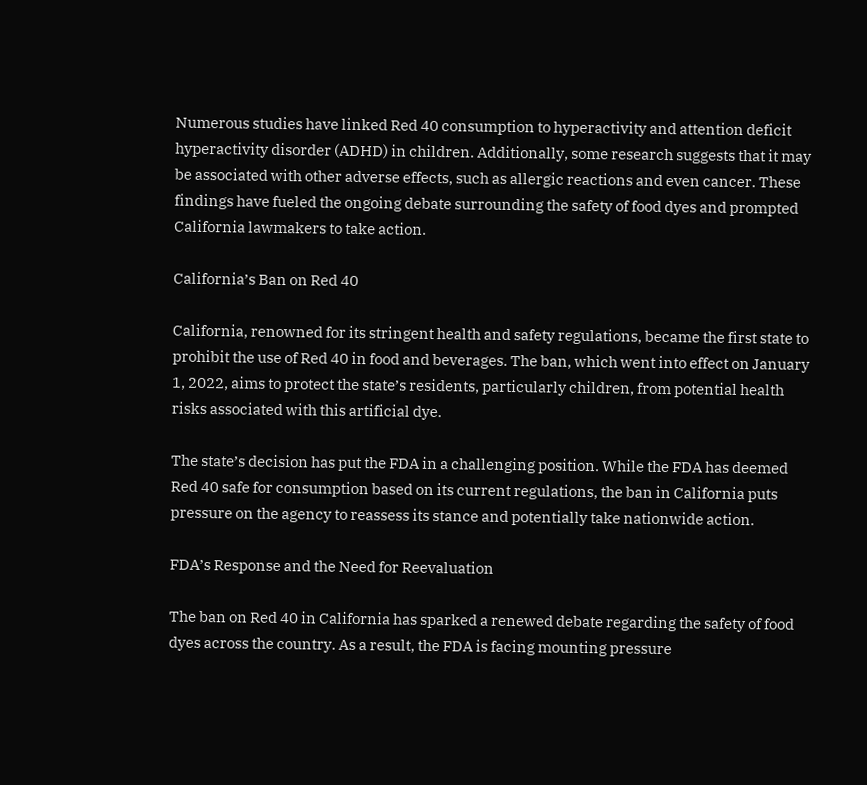Numerous studies have linked Red 40 consumption to hyperactivity and attention deficit hyperactivity disorder (ADHD) in children. Additionally, some research suggests that it may be associated with other adverse effects, such as allergic reactions and even cancer. These findings have fueled the ongoing debate surrounding the safety of food dyes and prompted California lawmakers to take action.

California’s Ban on Red 40

California, renowned for its stringent health and safety regulations, became the first state to prohibit the use of Red 40 in food and beverages. The ban, which went into effect on January 1, 2022, aims to protect the state’s residents, particularly children, from potential health risks associated with this artificial dye.

The state’s decision has put the FDA in a challenging position. While the FDA has deemed Red 40 safe for consumption based on its current regulations, the ban in California puts pressure on the agency to reassess its stance and potentially take nationwide action.

FDA’s Response and the Need for Reevaluation

The ban on Red 40 in California has sparked a renewed debate regarding the safety of food dyes across the country. As a result, the FDA is facing mounting pressure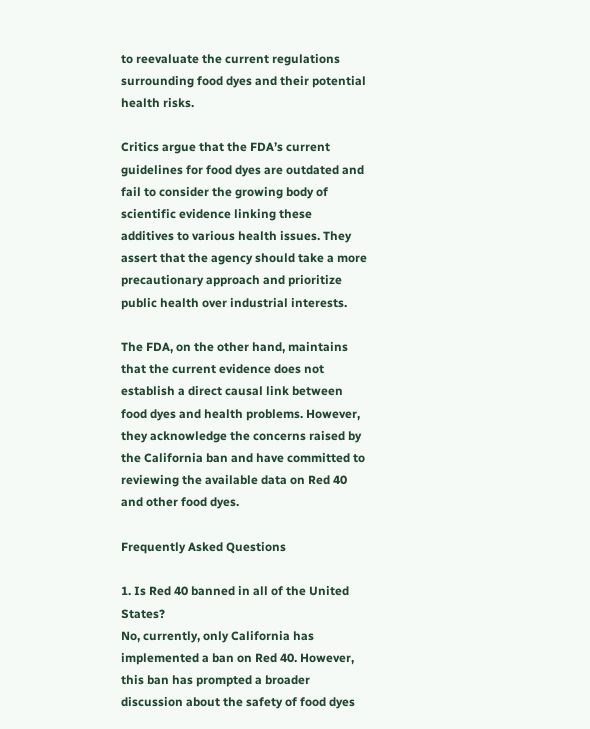to reevaluate the current regulations surrounding food dyes and their potential health risks.

Critics argue that the FDA’s current guidelines for food dyes are outdated and fail to consider the growing body of scientific evidence linking these additives to various health issues. They assert that the agency should take a more precautionary approach and prioritize public health over industrial interests.

The FDA, on the other hand, maintains that the current evidence does not establish a direct causal link between food dyes and health problems. However, they acknowledge the concerns raised by the California ban and have committed to reviewing the available data on Red 40 and other food dyes.

Frequently Asked Questions

1. Is Red 40 banned in all of the United States?
No, currently, only California has implemented a ban on Red 40. However, this ban has prompted a broader discussion about the safety of food dyes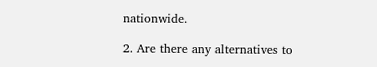nationwide.

2. Are there any alternatives to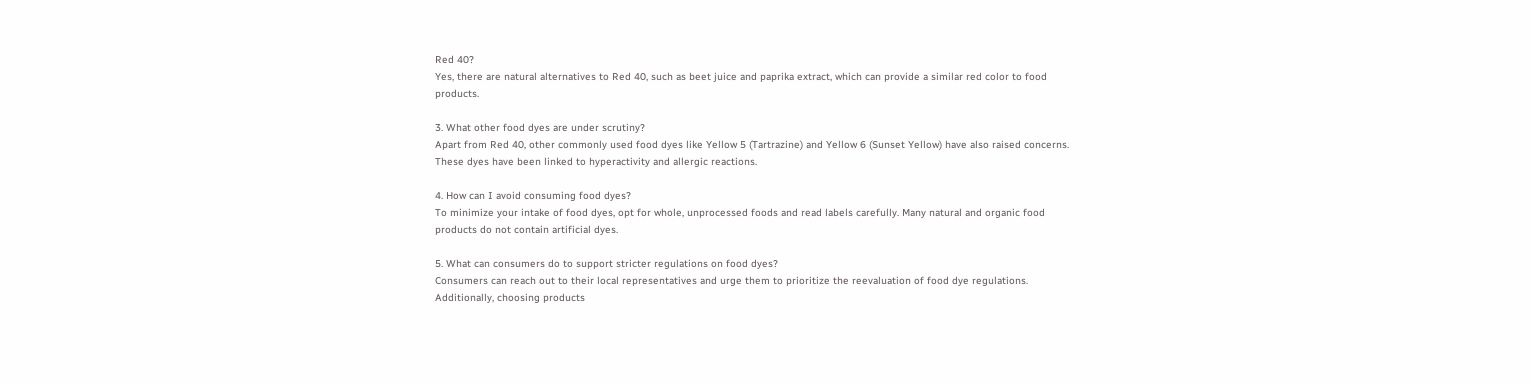Red 40?
Yes, there are natural alternatives to Red 40, such as beet juice and paprika extract, which can provide a similar red color to food products.

3. What other food dyes are under scrutiny?
Apart from Red 40, other commonly used food dyes like Yellow 5 (Tartrazine) and Yellow 6 (Sunset Yellow) have also raised concerns. These dyes have been linked to hyperactivity and allergic reactions.

4. How can I avoid consuming food dyes?
To minimize your intake of food dyes, opt for whole, unprocessed foods and read labels carefully. Many natural and organic food products do not contain artificial dyes.

5. What can consumers do to support stricter regulations on food dyes?
Consumers can reach out to their local representatives and urge them to prioritize the reevaluation of food dye regulations. Additionally, choosing products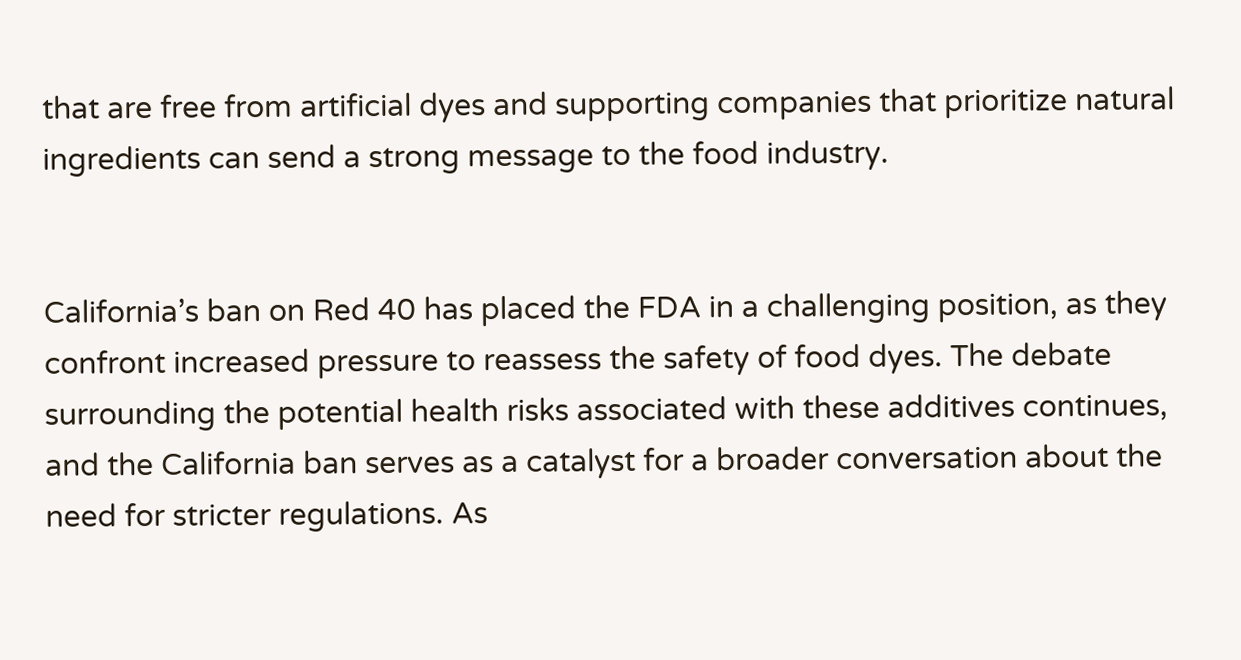that are free from artificial dyes and supporting companies that prioritize natural ingredients can send a strong message to the food industry.


California’s ban on Red 40 has placed the FDA in a challenging position, as they confront increased pressure to reassess the safety of food dyes. The debate surrounding the potential health risks associated with these additives continues, and the California ban serves as a catalyst for a broader conversation about the need for stricter regulations. As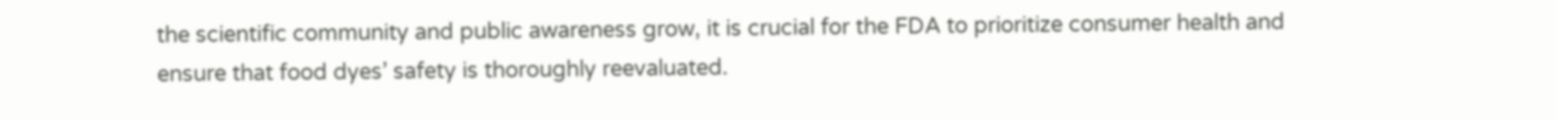the scientific community and public awareness grow, it is crucial for the FDA to prioritize consumer health and ensure that food dyes’ safety is thoroughly reevaluated.